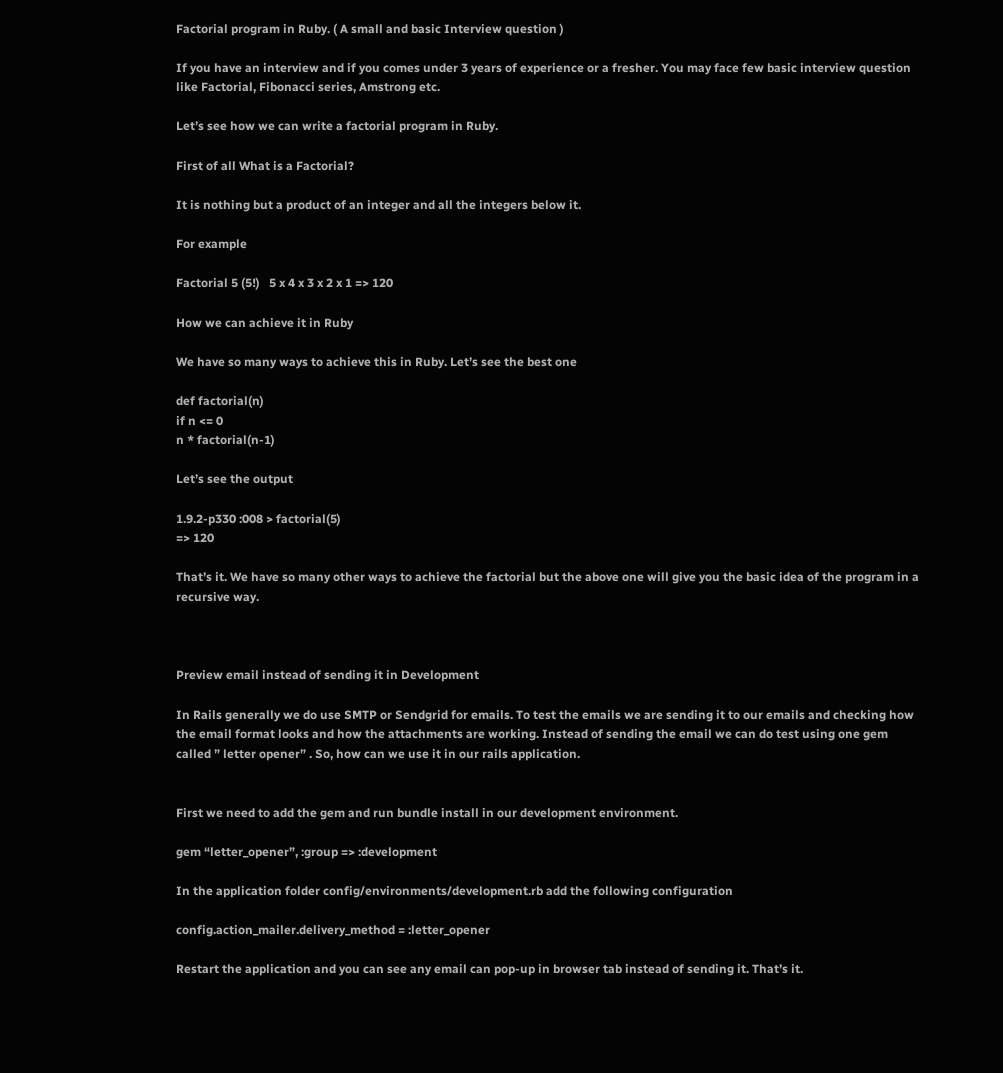Factorial program in Ruby. ( A small and basic Interview question )

If you have an interview and if you comes under 3 years of experience or a fresher. You may face few basic interview question like Factorial, Fibonacci series, Amstrong etc.

Let’s see how we can write a factorial program in Ruby.

First of all What is a Factorial?

It is nothing but a product of an integer and all the integers below it.

For example

Factorial 5 (5!)   5 x 4 x 3 x 2 x 1 => 120

How we can achieve it in Ruby

We have so many ways to achieve this in Ruby. Let’s see the best one

def factorial(n)
if n <= 0
n * factorial(n-1)

Let’s see the output

1.9.2-p330 :008 > factorial(5)
=> 120

That’s it. We have so many other ways to achieve the factorial but the above one will give you the basic idea of the program in a recursive way.



Preview email instead of sending it in Development

In Rails generally we do use SMTP or Sendgrid for emails. To test the emails we are sending it to our emails and checking how the email format looks and how the attachments are working. Instead of sending the email we can do test using one gem called ” letter opener” . So, how can we use it in our rails application.


First we need to add the gem and run bundle install in our development environment.

gem “letter_opener”, :group => :development

In the application folder config/environments/development.rb add the following configuration

config.action_mailer.delivery_method = :letter_opener

Restart the application and you can see any email can pop-up in browser tab instead of sending it. That’s it.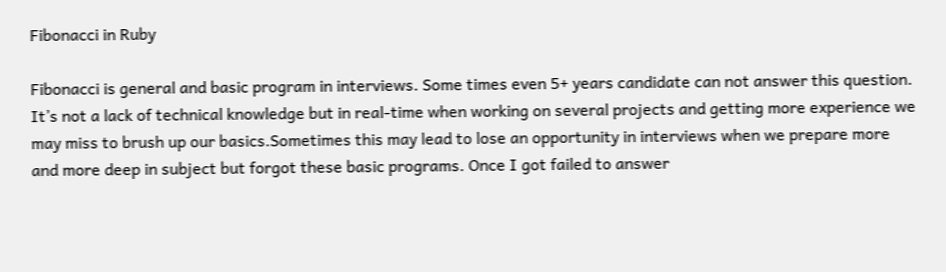Fibonacci in Ruby

Fibonacci is general and basic program in interviews. Some times even 5+ years candidate can not answer this question. It’s not a lack of technical knowledge but in real-time when working on several projects and getting more experience we may miss to brush up our basics.Sometimes this may lead to lose an opportunity in interviews when we prepare more and more deep in subject but forgot these basic programs. Once I got failed to answer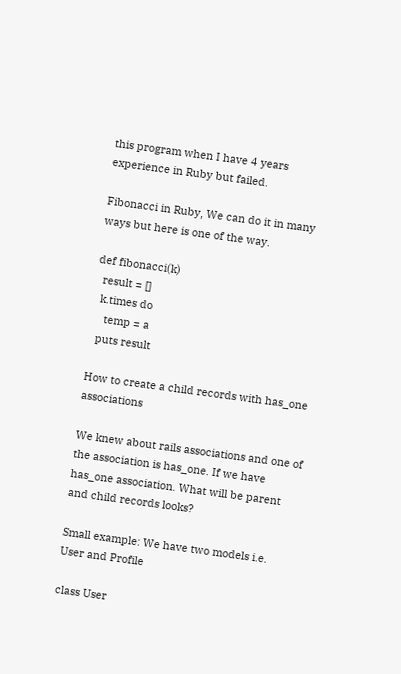this program when I have 4 years experience in Ruby but failed.

Fibonacci in Ruby, We can do it in many ways but here is one of the way.

def fibonacci(k)
  result = []
  k.times do
    temp = a
  puts result

How to create a child records with has_one associations

We knew about rails associations and one of the association is has_one. If we have has_one association. What will be parent and child records looks?

Small example: We have two models i.e. User and Profile

class User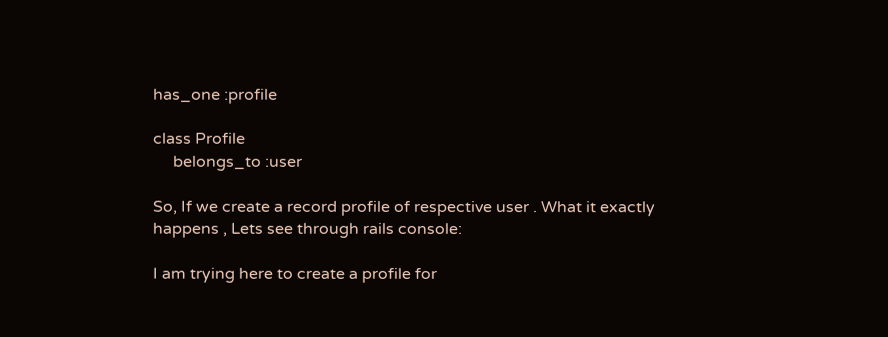has_one :profile

class Profile
     belongs_to :user

So, If we create a record profile of respective user . What it exactly happens , Lets see through rails console:

I am trying here to create a profile for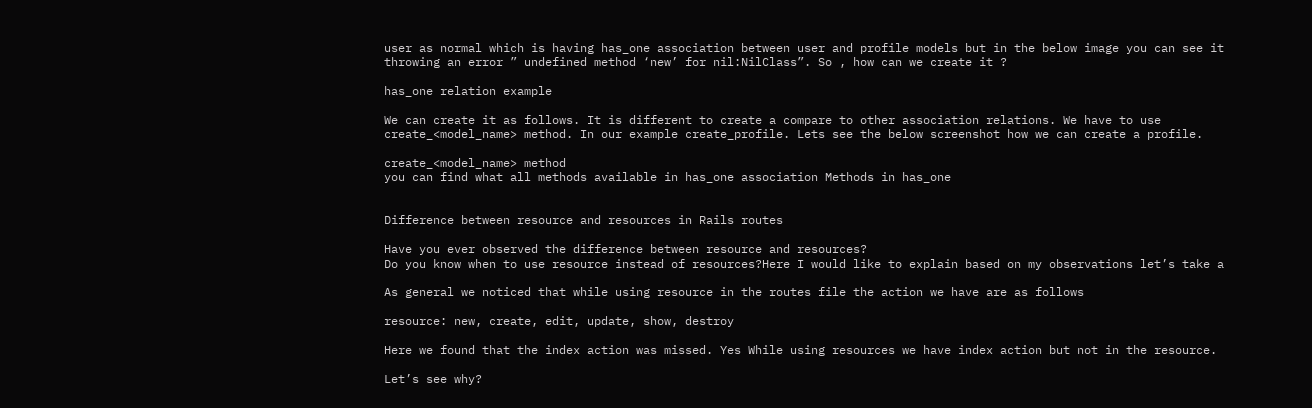user as normal which is having has_one association between user and profile models but in the below image you can see it throwing an error ” undefined method ‘new’ for nil:NilClass”. So , how can we create it ?

has_one relation example

We can create it as follows. It is different to create a compare to other association relations. We have to use  create_<model_name> method. In our example create_profile. Lets see the below screenshot how we can create a profile.

create_<model_name> method
you can find what all methods available in has_one association Methods in has_one


Difference between resource and resources in Rails routes

Have you ever observed the difference between resource and resources?
Do you know when to use resource instead of resources?Here I would like to explain based on my observations let’s take a

As general we noticed that while using resource in the routes file the action we have are as follows

resource: new, create, edit, update, show, destroy

Here we found that the index action was missed. Yes While using resources we have index action but not in the resource.

Let’s see why?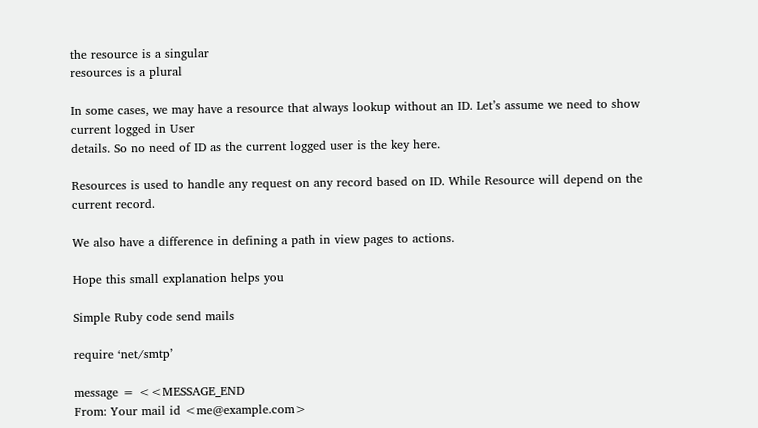the resource is a singular
resources is a plural

In some cases, we may have a resource that always lookup without an ID. Let’s assume we need to show current logged in User
details. So no need of ID as the current logged user is the key here.

Resources is used to handle any request on any record based on ID. While Resource will depend on the current record.

We also have a difference in defining a path in view pages to actions.

Hope this small explanation helps you

Simple Ruby code send mails

require ‘net/smtp’

message = <<MESSAGE_END
From: Your mail id <me@example.com>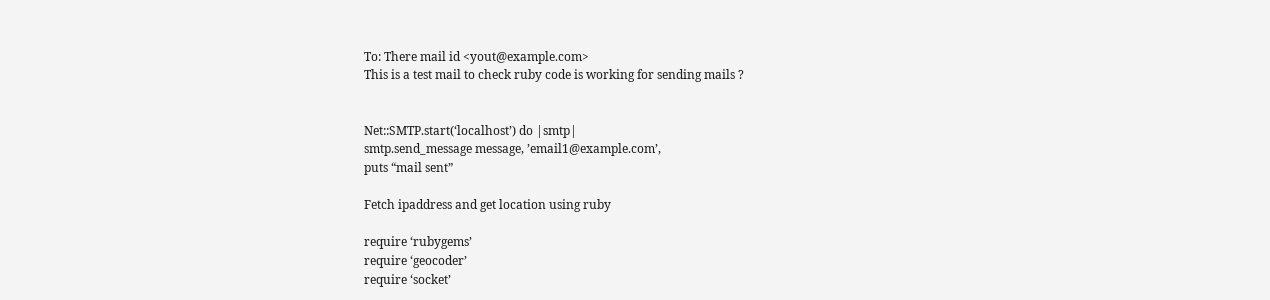To: There mail id <yout@example.com>
This is a test mail to check ruby code is working for sending mails ?


Net::SMTP.start(‘localhost’) do |smtp|
smtp.send_message message, ’email1@example.com’,
puts “mail sent”

Fetch ipaddress and get location using ruby

require ‘rubygems’
require ‘geocoder’
require ‘socket’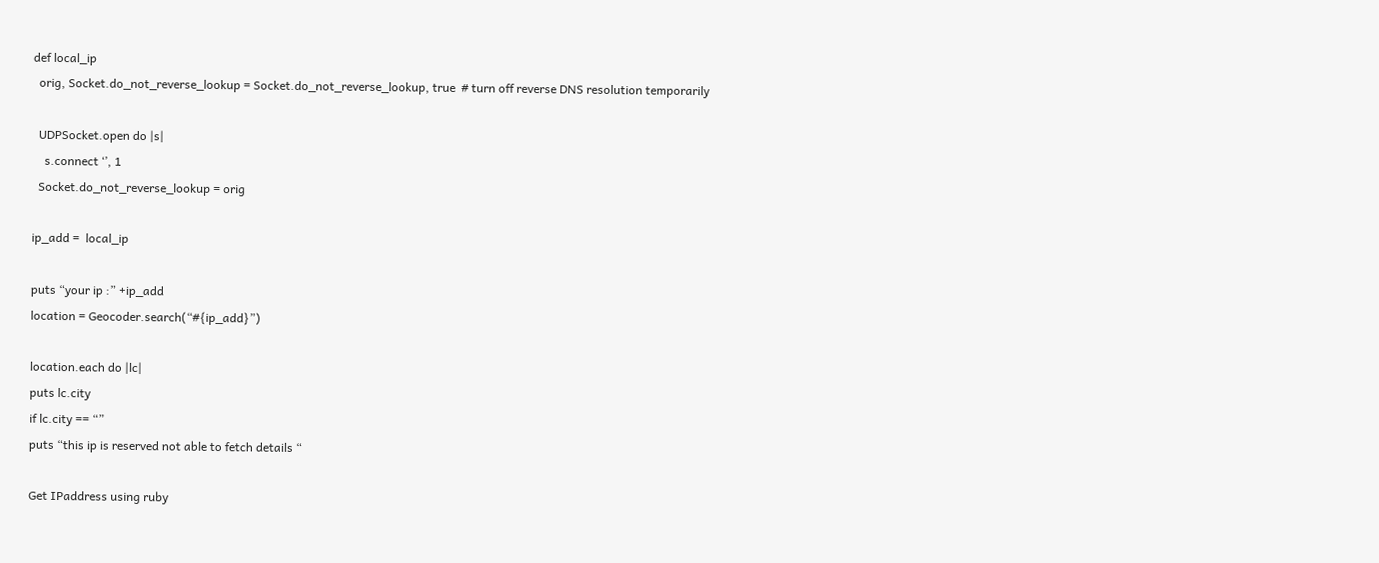def local_ip
  orig, Socket.do_not_reverse_lookup = Socket.do_not_reverse_lookup, true  # turn off reverse DNS resolution temporarily

  UDPSocket.open do |s|
    s.connect ‘’, 1
  Socket.do_not_reverse_lookup = orig

ip_add =  local_ip

puts “your ip :” +ip_add
location = Geocoder.search(“#{ip_add}”)

location.each do |lc|
puts lc.city
if lc.city == “”
puts “this ip is reserved not able to fetch details “

Get IPaddress using ruby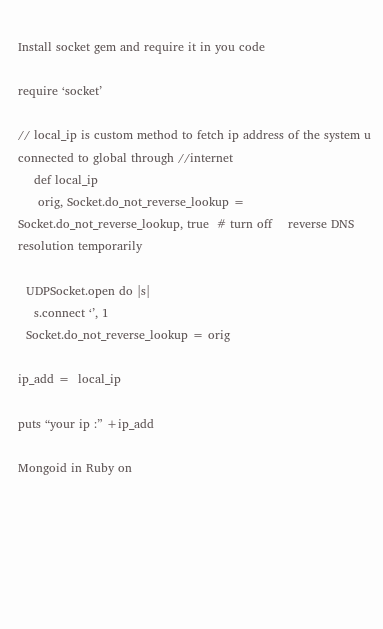Install socket gem and require it in you code

require ‘socket’

// local_ip is custom method to fetch ip address of the system u connected to global through //internet
    def local_ip
     orig, Socket.do_not_reverse_lookup = Socket.do_not_reverse_lookup, true  # turn off    reverse DNS resolution temporarily

  UDPSocket.open do |s|
    s.connect ‘’, 1
  Socket.do_not_reverse_lookup = orig

ip_add =  local_ip

puts “your ip :” +ip_add

Mongoid in Ruby on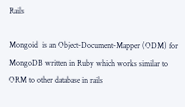Rails

Mongoid  is an Object-Document-Mapper (ODM) for MongoDB written in Ruby which works similar to ORM to other database in rails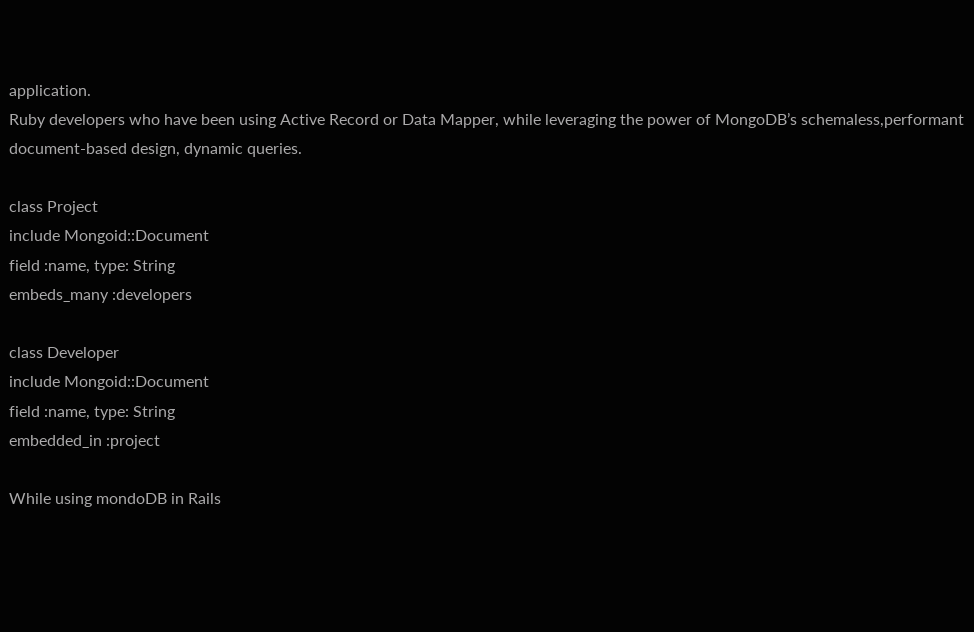application.
Ruby developers who have been using Active Record or Data Mapper, while leveraging the power of MongoDB’s schemaless,performant document-based design, dynamic queries.

class Project
include Mongoid::Document
field :name, type: String
embeds_many :developers

class Developer
include Mongoid::Document
field :name, type: String
embedded_in :project

While using mondoDB in Rails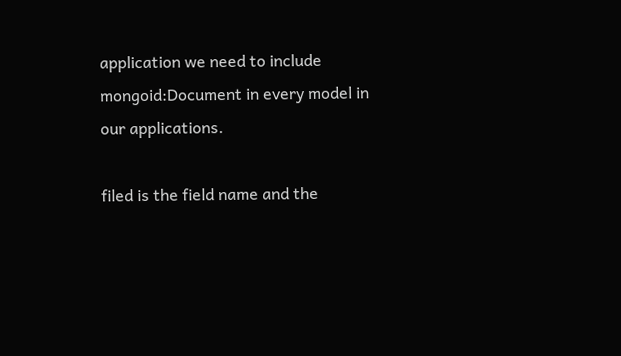application we need to include mongoid:Document in every model in our applications.

filed is the field name and the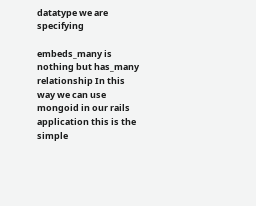datatype we are specifying

embeds_many is nothing but has_many relationship In this way we can use mongoid in our rails application this is the simple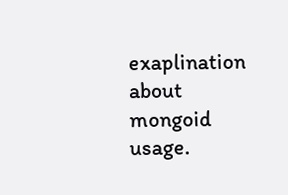exaplination about mongoid usage.